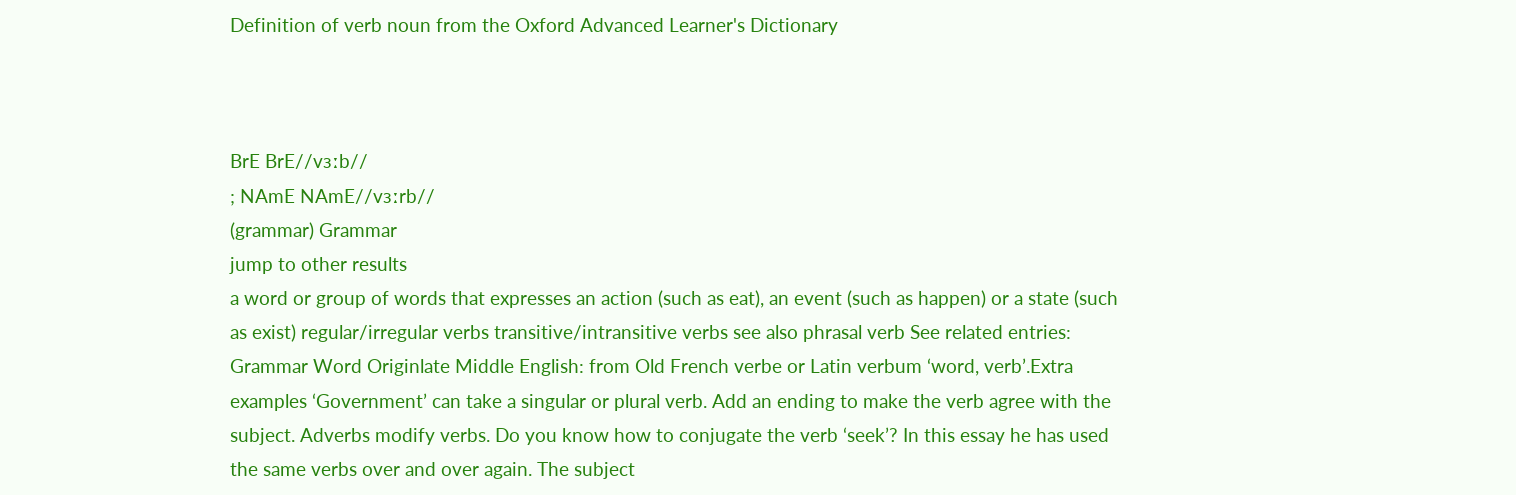Definition of verb noun from the Oxford Advanced Learner's Dictionary



BrE BrE//vɜːb//
; NAmE NAmE//vɜːrb//
(grammar) Grammar
jump to other results
a word or group of words that expresses an action (such as eat), an event (such as happen) or a state (such as exist) regular/irregular verbs transitive/intransitive verbs see also phrasal verb See related entries: Grammar Word Originlate Middle English: from Old French verbe or Latin verbum ‘word, verb’.Extra examples ‘Government’ can take a singular or plural verb. Add an ending to make the verb agree with the subject. Adverbs modify verbs. Do you know how to conjugate the verb ‘seek’? In this essay he has used the same verbs over and over again. The subject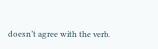doesn’t agree with the verb.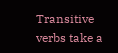Transitive verbs take a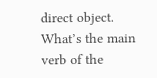direct object. What’s the main verb of the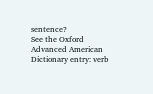sentence?
See the Oxford Advanced American Dictionary entry: verb